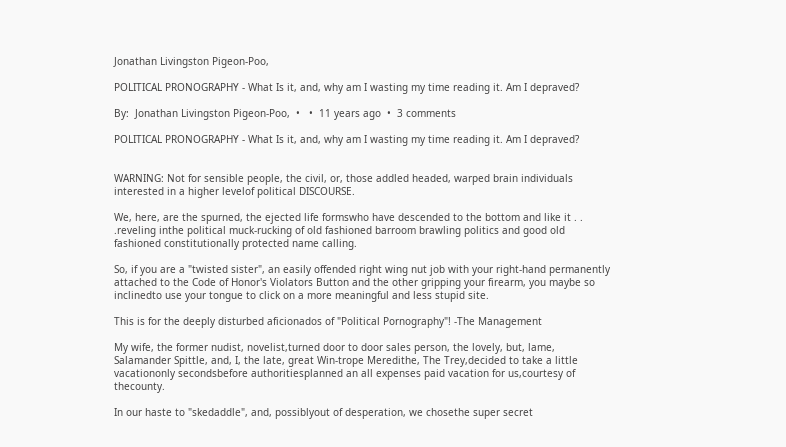Jonathan Livingston Pigeon-Poo,

POLITICAL PRONOGRAPHY - What Is it, and, why am I wasting my time reading it. Am I depraved?

By:  Jonathan Livingston Pigeon-Poo,  •   •  11 years ago  •  3 comments

POLITICAL PRONOGRAPHY - What Is it, and, why am I wasting my time reading it. Am I depraved?


WARNING: Not for sensible people, the civil, or, those addled headed, warped brain individuals interested in a higher levelof political DISCOURSE.

We, here, are the spurned, the ejected life formswho have descended to the bottom and like it . . .reveling inthe political muck-rucking of old fashioned barroom brawling politics and good old fashioned constitutionally protected name calling.

So, if you are a "twisted sister", an easily offended right wing nut job with your right-hand permanently attached to the Code of Honor's Violators Button and the other gripping your firearm, you maybe so inclinedto use your tongue to click on a more meaningful and less stupid site.

This is for the deeply disturbed aficionados of "Political Pornography"! -The Management

My wife, the former nudist, novelist,turned door to door sales person, the lovely, but, lame, Salamander Spittle, and, I, the late, great Win-trope Meredithe, The Trey,decided to take a little vacationonly secondsbefore authoritiesplanned an all expenses paid vacation for us,courtesy of thecounty.

In our haste to "skedaddle", and, possiblyout of desperation, we chosethe super secret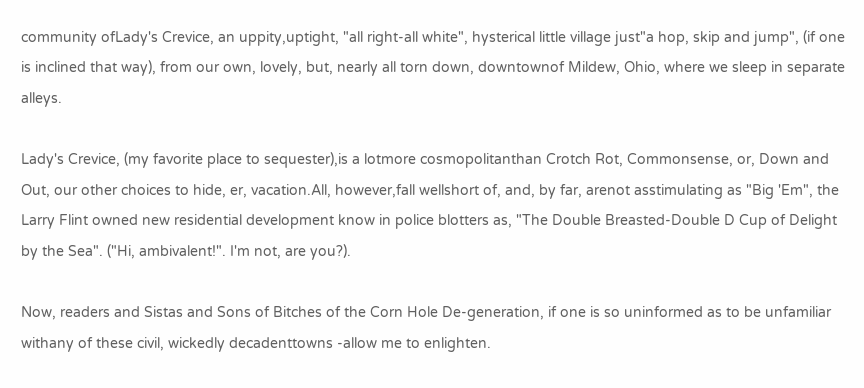community ofLady's Crevice, an uppity,uptight, "all right-all white", hysterical little village just"a hop, skip and jump", (if one is inclined that way), from our own, lovely, but, nearly all torn down, downtownof Mildew, Ohio, where we sleep in separate alleys.

Lady's Crevice, (my favorite place to sequester),is a lotmore cosmopolitanthan Crotch Rot, Commonsense, or, Down and Out, our other choices to hide, er, vacation.All, however,fall wellshort of, and, by far, arenot asstimulating as "Big 'Em", the Larry Flint owned new residential development know in police blotters as, "The Double Breasted-Double D Cup of Delight by the Sea". ("Hi, ambivalent!". I'm not, are you?).

Now, readers and Sistas and Sons of Bitches of the Corn Hole De-generation, if one is so uninformed as to be unfamiliar withany of these civil, wickedly decadenttowns -allow me to enlighten.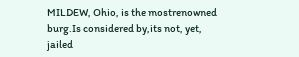MILDEW, Ohio, is the mostrenowned burg.Is considered by,its not, yet, jailed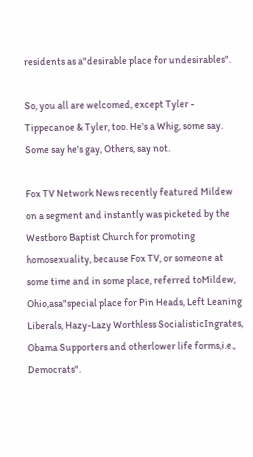residents as a"desirable place for undesirables".

So, you all are welcomed, except Tyler - Tippecanoe & Tyler, too. He's a Whig, some say. Some say he's gay, Others, say not.

Fox TV Network News recently featured Mildew on a segment and instantly was picketed by the Westboro Baptist Church for promoting homosexuality, because Fox TV, or someone at some time and in some place, referred toMildew, Ohio,asa"special place for Pin Heads, Left Leaning Liberals, Hazy-Lazy Worthless SocialisticIngrates, Obama Supporters and otherlower life forms,i.e., Democrats".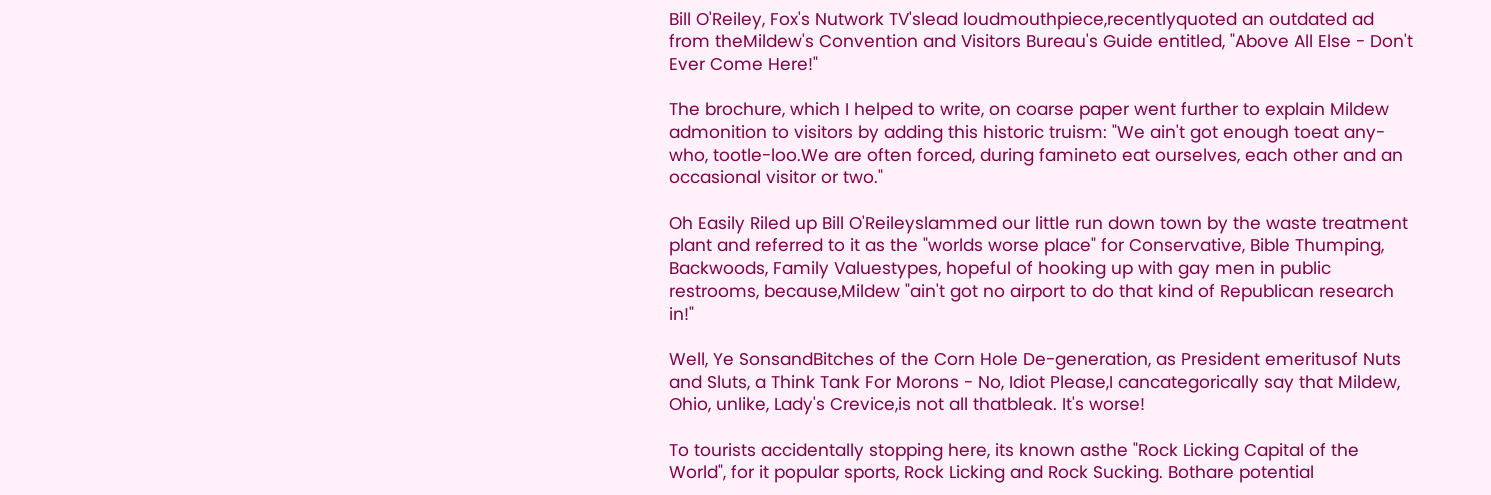Bill O'Reiley, Fox's Nutwork TV'slead loudmouthpiece,recentlyquoted an outdated ad from theMildew's Convention and Visitors Bureau's Guide entitled, "Above All Else - Don't Ever Come Here!"

The brochure, which I helped to write, on coarse paper went further to explain Mildew admonition to visitors by adding this historic truism: "We ain't got enough toeat any-who, tootle-loo.We are often forced, during famineto eat ourselves, each other and an occasional visitor or two."

Oh Easily Riled up Bill O'Reileyslammed our little run down town by the waste treatment plant and referred to it as the "worlds worse place" for Conservative, Bible Thumping, Backwoods, Family Valuestypes, hopeful of hooking up with gay men in public restrooms, because,Mildew "ain't got no airport to do that kind of Republican research in!"

Well, Ye SonsandBitches of the Corn Hole De-generation, as President emeritusof Nuts and Sluts, a Think Tank For Morons - No, Idiot Please,I cancategorically say that Mildew, Ohio, unlike, Lady's Crevice,is not all thatbleak. It's worse!

To tourists accidentally stopping here, its known asthe "Rock Licking Capital of the World", for it popular sports, Rock Licking and Rock Sucking. Bothare potential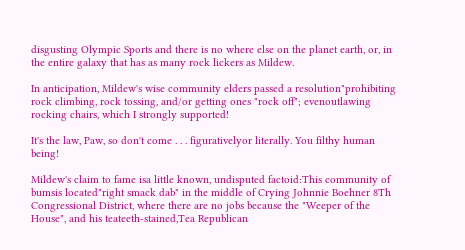disgusting Olympic Sports and there is no where else on the planet earth, or, in the entire galaxy that has as many rock lickers as Mildew.

In anticipation, Mildew's wise community elders passed a resolution"prohibiting rock climbing, rock tossing, and/or getting ones "rock off"; evenoutlawing rocking chairs, which I strongly supported!

It's the law, Paw, so don't come . . . figurativelyor literally. You filthy human being!

Mildew's claim to fame isa little known, undisputed factoid:This community of bumsis located"right smack dab" in the middle of Crying Johnnie Boehner 8Th Congressional District, where there are no jobs because the "Weeper of the House", and his teateeth-stained,Tea Republican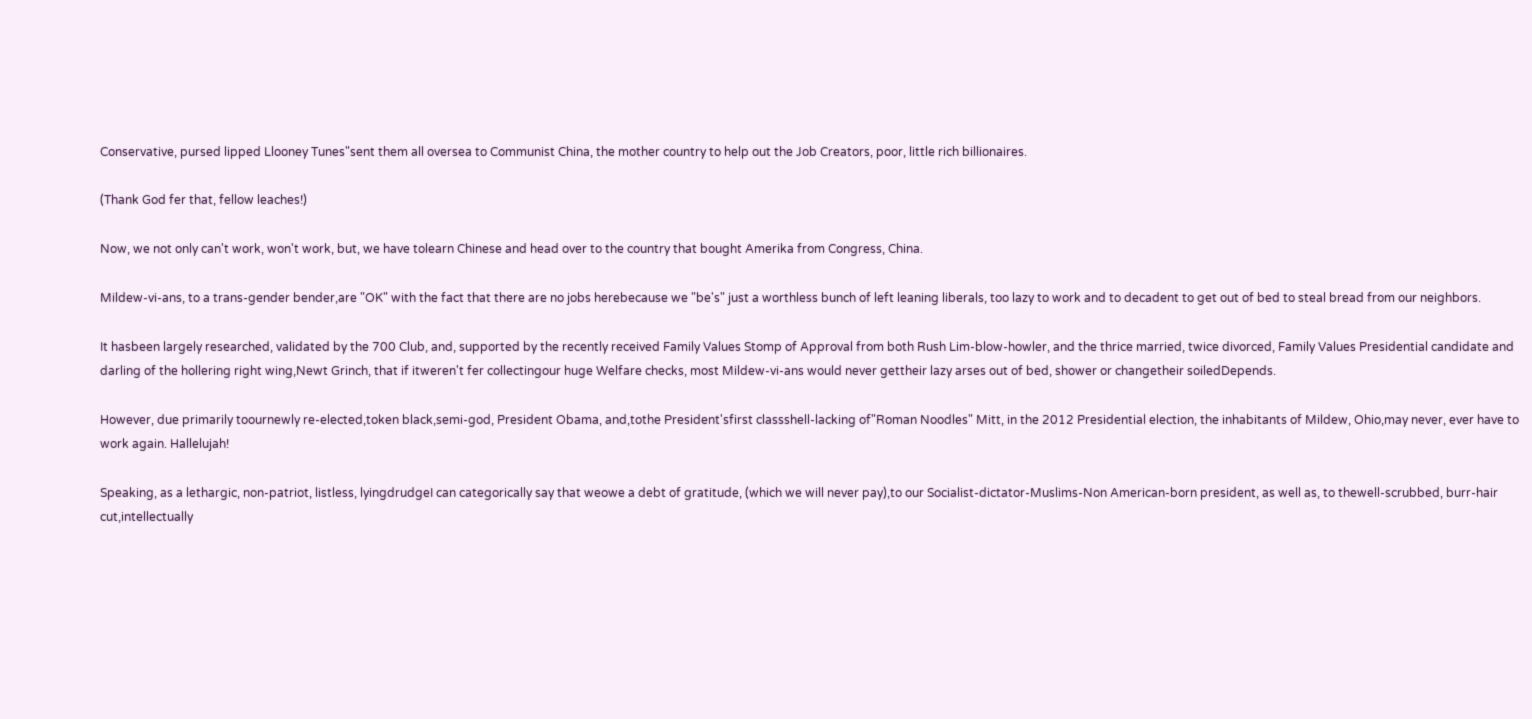Conservative, pursed lipped Llooney Tunes"sent them all oversea to Communist China, the mother country to help out the Job Creators, poor, little rich billionaires.

(Thank God fer that, fellow leaches!)

Now, we not only can't work, won't work, but, we have tolearn Chinese and head over to the country that bought Amerika from Congress, China.

Mildew-vi-ans, to a trans-gender bender,are "OK" with the fact that there are no jobs herebecause we "be's" just a worthless bunch of left leaning liberals, too lazy to work and to decadent to get out of bed to steal bread from our neighbors.

It hasbeen largely researched, validated by the 700 Club, and, supported by the recently received Family Values Stomp of Approval from both Rush Lim-blow-howler, and the thrice married, twice divorced, Family Values Presidential candidate and darling of the hollering right wing,Newt Grinch, that if itweren't fer collectingour huge Welfare checks, most Mildew-vi-ans would never gettheir lazy arses out of bed, shower or changetheir soiledDepends.

However, due primarily toournewly re-elected,token black,semi-god, President Obama, and,tothe President'sfirst classshell-lacking of"Roman Noodles" Mitt, in the 2012 Presidential election, the inhabitants of Mildew, Ohio,may never, ever have to work again. Hallelujah!

Speaking, as a lethargic, non-patriot, listless, lyingdrudgeI can categorically say that weowe a debt of gratitude, (which we will never pay),to our Socialist-dictator-Muslims-Non American-born president, as well as, to thewell-scrubbed, burr-hair cut,intellectually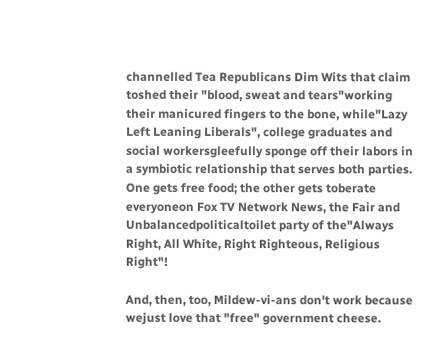channelled Tea Republicans Dim Wits that claim toshed their "blood, sweat and tears"working their manicured fingers to the bone, while"Lazy Left Leaning Liberals", college graduates and social workersgleefully sponge off their labors in a symbiotic relationship that serves both parties. One gets free food; the other gets toberate everyoneon Fox TV Network News, the Fair and Unbalancedpoliticaltoilet party of the"Always Right, All White, Right Righteous, Religious Right"!

And, then, too, Mildew-vi-ans don't work because wejust love that "free" government cheese.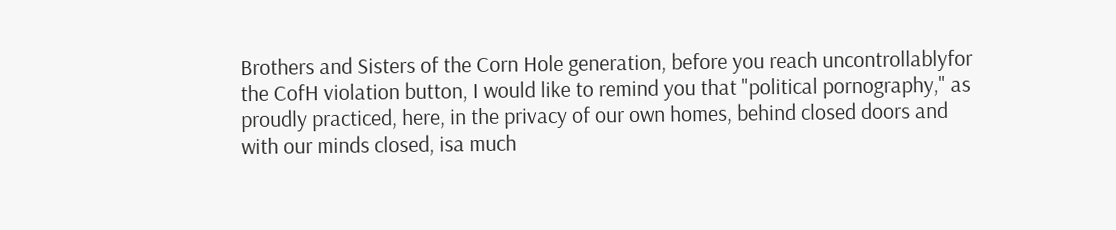Brothers and Sisters of the Corn Hole generation, before you reach uncontrollablyfor the CofH violation button, I would like to remind you that "political pornography," as proudly practiced, here, in the privacy of our own homes, behind closed doors and with our minds closed, isa much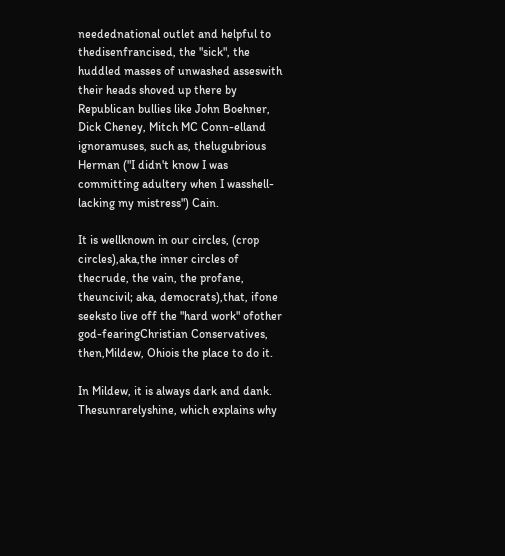needednational outlet and helpful to thedisenfrancised, the "sick", the huddled masses of unwashed asseswith their heads shoved up there by Republican bullies like John Boehner, Dick Cheney, Mitch MC Conn-elland ignoramuses, such as, thelugubrious Herman ("I didn't know I was committing adultery when I wasshell-lacking my mistress") Cain.

It is wellknown in our circles, (crop circles),aka,the inner circles of thecrude, the vain, the profane, theuncivil; aka, democrats),that, ifone seeksto live off the "hard work" ofother god-fearingChristian Conservatives, then,Mildew, Ohiois the place to do it.

In Mildew, it is always dark and dank. Thesunrarelyshine, which explains why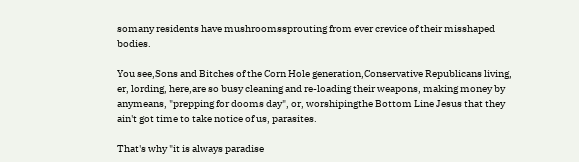somany residents have mushroomssprouting from ever crevice of their misshaped bodies.

You see,Sons and Bitches of the Corn Hole generation,Conservative Republicans living, er, lording, here,are so busy cleaning and re-loading their weapons, making money by anymeans, "prepping for dooms day", or, worshipingthe Bottom Line Jesus that they ain't got time to take notice of us, parasites.

That's why "it is always paradise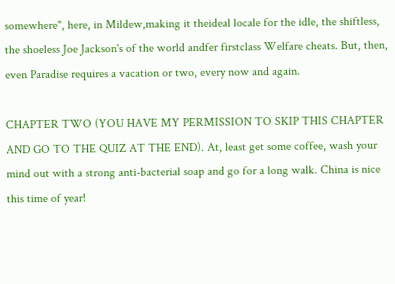somewhere", here, in Mildew,making it theideal locale for the idle, the shiftless, the shoeless Joe Jackson's of the world andfer firstclass Welfare cheats. But, then, even Paradise requires a vacation or two, every now and again.

CHAPTER TWO (YOU HAVE MY PERMISSION TO SKIP THIS CHAPTER AND GO TO THE QUIZ AT THE END). At, least get some coffee, wash your mind out with a strong anti-bacterial soap and go for a long walk. China is nice this time of year!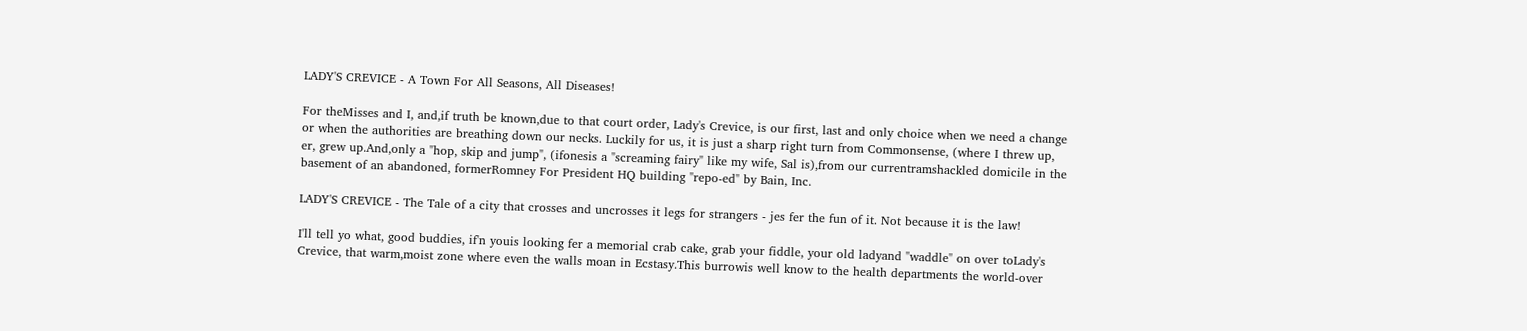LADY'S CREVICE - A Town For All Seasons, All Diseases!

For theMisses and I, and,if truth be known,due to that court order, Lady's Crevice, is our first, last and only choice when we need a change or when the authorities are breathing down our necks. Luckily for us, it is just a sharp right turn from Commonsense, (where I threw up, er, grew up.And,only a "hop, skip and jump", (ifonesis a "screaming fairy" like my wife, Sal is),from our currentramshackled domicile in the basement of an abandoned, formerRomney For President HQ building "repo-ed" by Bain, Inc.

LADY'S CREVICE - The Tale of a city that crosses and uncrosses it legs for strangers - jes fer the fun of it. Not because it is the law!

I'll tell yo what, good buddies, if'n youis looking fer a memorial crab cake, grab your fiddle, your old ladyand "waddle" on over toLady's Crevice, that warm,moist zone where even the walls moan in Ecstasy.This burrowis well know to the health departments the world-over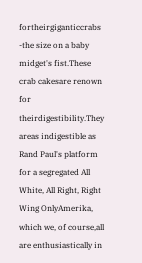fortheirgiganticcrabs -the size on a baby midget's fist.These crab cakesare renown for theirdigestibility.They areas indigestible as Rand Paul's platform for a segregated All White, All Right, Right Wing OnlyAmerika, which we, of course,all are enthusiastically in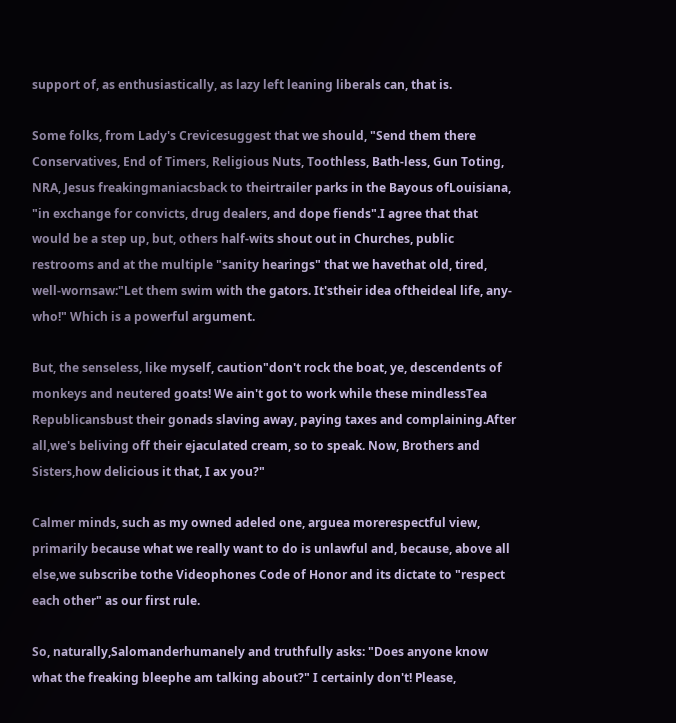support of, as enthusiastically, as lazy left leaning liberals can, that is.

Some folks, from Lady's Crevicesuggest that we should, "Send them there Conservatives, End of Timers, Religious Nuts, Toothless, Bath-less, Gun Toting, NRA, Jesus freakingmaniacsback to theirtrailer parks in the Bayous ofLouisiana, "in exchange for convicts, drug dealers, and dope fiends".I agree that that would be a step up, but, others half-wits shout out in Churches, public restrooms and at the multiple "sanity hearings" that we havethat old, tired, well-wornsaw:"Let them swim with the gators. It'stheir idea oftheideal life, any-who!" Which is a powerful argument.

But, the senseless, like myself, caution"don't rock the boat, ye, descendents of monkeys and neutered goats! We ain't got to work while these mindlessTea Republicansbust their gonads slaving away, paying taxes and complaining.After all,we's beliving off their ejaculated cream, so to speak. Now, Brothers and Sisters,how delicious it that, I ax you?"

Calmer minds, such as my owned adeled one, arguea morerespectful view, primarily because what we really want to do is unlawful and, because, above all else,we subscribe tothe Videophones Code of Honor and its dictate to "respect each other" as our first rule.

So, naturally,Salomanderhumanely and truthfully asks: "Does anyone know what the freaking bleephe am talking about?" I certainly don't! Please,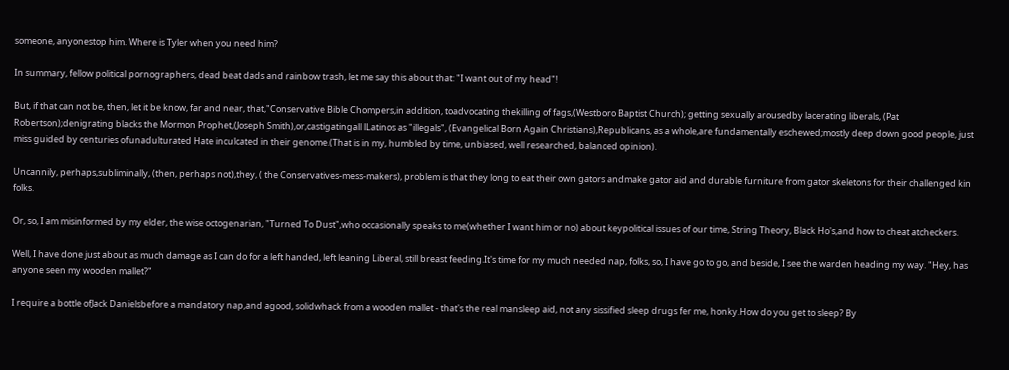someone, anyonestop him. Where is Tyler when you need him?

In summary, fellow political pornographers, dead beat dads and rainbow trash, let me say this about that: "I want out of my head"!

But, if that can not be, then, let it be know, far and near, that,"Conservative Bible Chompers,in addition, toadvocating thekilling of fags,(Westboro Baptist Church); getting sexually arousedby lacerating liberals, (Pat Robertson);denigrating blacks the Mormon Prophet,(Joseph Smith),or,castigatingall lLatinos as "illegals", (Evangelical Born Again Christians),Republicans, as a whole,are fundamentally eschewed;mostly deep down good people, just miss guided by centuries ofunadulturated Hate inculcated in their genome.(That is in my, humbled by time, unbiased, well researched, balanced opinion).

Uncannily, perhaps,subliminally, (then, perhaps not),they, ( the Conservatives-mess-makers), problem is that they long to eat their own gators andmake gator aid and durable furniture from gator skeletons for their challenged kin folks.

Or, so, I am misinformed by my elder, the wise octogenarian, "Turned To Dust",who occasionally speaks to me(whether I want him or no) about keypolitical issues of our time, String Theory, Black Ho's,and how to cheat atcheckers.

Well, I have done just about as much damage as I can do for a left handed, left leaning Liberal, still breast feeding.It's time for my much needed nap, folks, so, I have go to go, and beside, I see the warden heading my way. "Hey, has anyone seen my wooden mallet?"

I require a bottle ofJack Danielsbefore a mandatory nap,and agood, solidwhack from a wooden mallet - that's the real mansleep aid, not any sissified sleep drugs fer me, honky.How do you get to sleep? By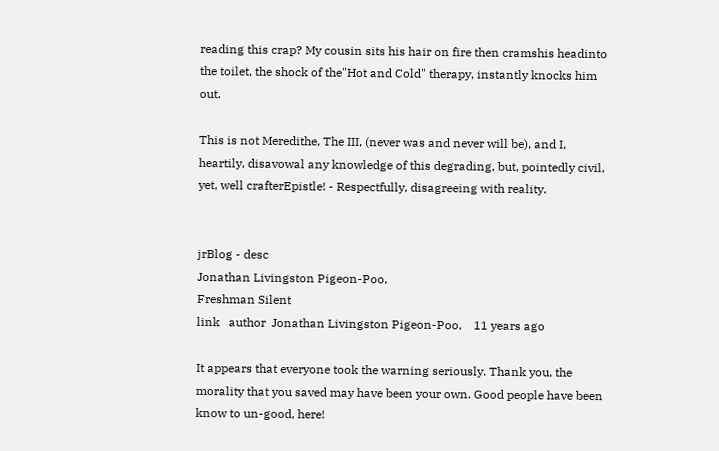reading this crap? My cousin sits his hair on fire then cramshis headinto the toilet, the shock of the"Hot and Cold" therapy, instantly knocks him out.

This is not Meredithe, The III, (never was and never will be), and I, heartily, disavowal any knowledge of this degrading, but, pointedly civil, yet, well crafterEpistle! - Respectfully, disagreeing with reality.


jrBlog - desc
Jonathan Livingston Pigeon-Poo,
Freshman Silent
link   author  Jonathan Livingston Pigeon-Poo,    11 years ago

It appears that everyone took the warning seriously. Thank you, the morality that you saved may have been your own. Good people have been know to un-good, here!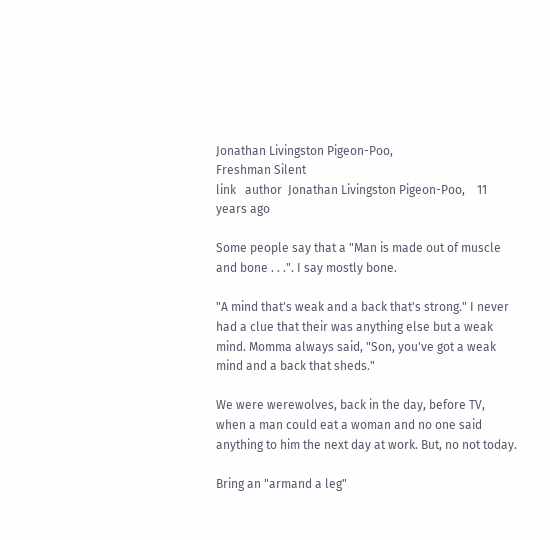Jonathan Livingston Pigeon-Poo,
Freshman Silent
link   author  Jonathan Livingston Pigeon-Poo,    11 years ago

Some people say that a "Man is made out of muscle and bone . . .". I say mostly bone.

"A mind that's weak and a back that's strong." I never had a clue that their was anything else but a weak mind. Momma always said, "Son, you've got a weak mind and a back that sheds."

We were werewolves, back in the day, before TV, when a man could eat a woman and no one said anything to him the next day at work. But, no not today.

Bring an "armand a leg"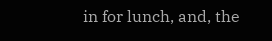in for lunch, and, the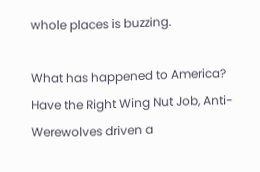whole places is buzzing.

What has happened to America? Have the Right Wing Nut Job, Anti-Werewolves driven a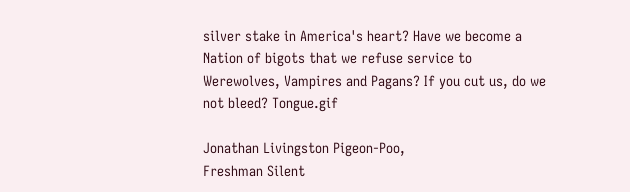silver stake in America's heart? Have we become a Nation of bigots that we refuse service to Werewolves, Vampires and Pagans? If you cut us, do we not bleed? Tongue.gif

Jonathan Livingston Pigeon-Poo,
Freshman Silent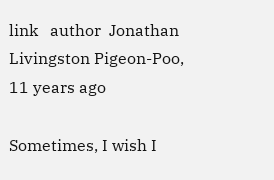link   author  Jonathan Livingston Pigeon-Poo,    11 years ago

Sometimes, I wish I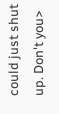could just shut up. Don't you>